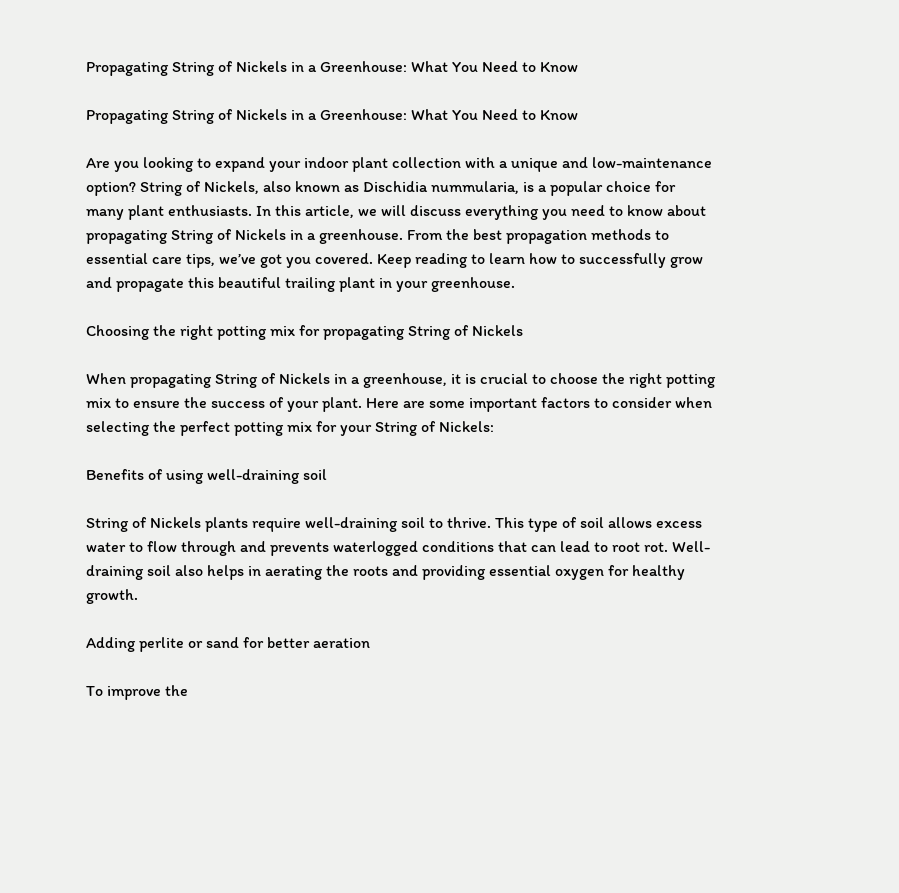Propagating String of Nickels in a Greenhouse: What You Need to Know

Propagating String of Nickels in a Greenhouse: What You Need to Know

Are you looking to expand your indoor plant collection with a unique and low-maintenance option? String of Nickels, also known as Dischidia nummularia, is a popular choice for many plant enthusiasts. In this article, we will discuss everything you need to know about propagating String of Nickels in a greenhouse. From the best propagation methods to essential care tips, we’ve got you covered. Keep reading to learn how to successfully grow and propagate this beautiful trailing plant in your greenhouse.

Choosing the right potting mix for propagating String of Nickels

When propagating String of Nickels in a greenhouse, it is crucial to choose the right potting mix to ensure the success of your plant. Here are some important factors to consider when selecting the perfect potting mix for your String of Nickels:

Benefits of using well-draining soil

String of Nickels plants require well-draining soil to thrive. This type of soil allows excess water to flow through and prevents waterlogged conditions that can lead to root rot. Well-draining soil also helps in aerating the roots and providing essential oxygen for healthy growth.

Adding perlite or sand for better aeration

To improve the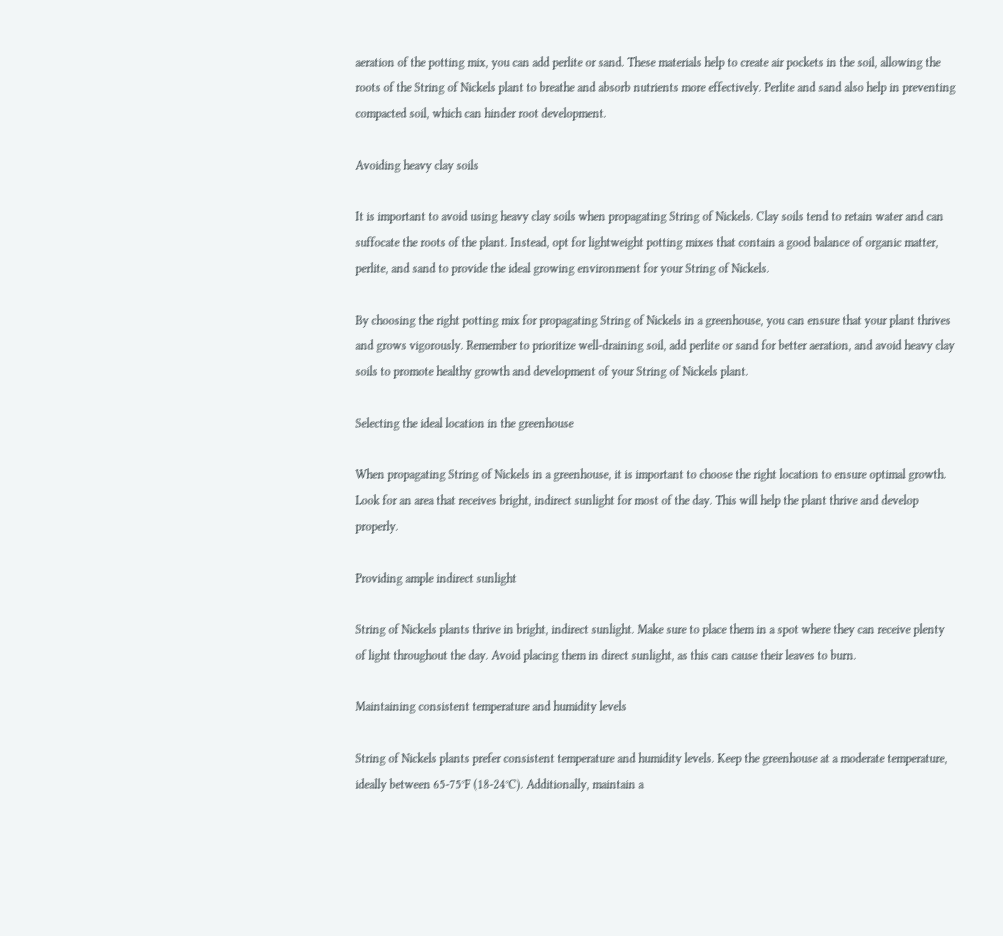aeration of the potting mix, you can add perlite or sand. These materials help to create air pockets in the soil, allowing the roots of the String of Nickels plant to breathe and absorb nutrients more effectively. Perlite and sand also help in preventing compacted soil, which can hinder root development.

Avoiding heavy clay soils

It is important to avoid using heavy clay soils when propagating String of Nickels. Clay soils tend to retain water and can suffocate the roots of the plant. Instead, opt for lightweight potting mixes that contain a good balance of organic matter, perlite, and sand to provide the ideal growing environment for your String of Nickels.

By choosing the right potting mix for propagating String of Nickels in a greenhouse, you can ensure that your plant thrives and grows vigorously. Remember to prioritize well-draining soil, add perlite or sand for better aeration, and avoid heavy clay soils to promote healthy growth and development of your String of Nickels plant.

Selecting the ideal location in the greenhouse

When propagating String of Nickels in a greenhouse, it is important to choose the right location to ensure optimal growth. Look for an area that receives bright, indirect sunlight for most of the day. This will help the plant thrive and develop properly.

Providing ample indirect sunlight

String of Nickels plants thrive in bright, indirect sunlight. Make sure to place them in a spot where they can receive plenty of light throughout the day. Avoid placing them in direct sunlight, as this can cause their leaves to burn.

Maintaining consistent temperature and humidity levels

String of Nickels plants prefer consistent temperature and humidity levels. Keep the greenhouse at a moderate temperature, ideally between 65-75°F (18-24°C). Additionally, maintain a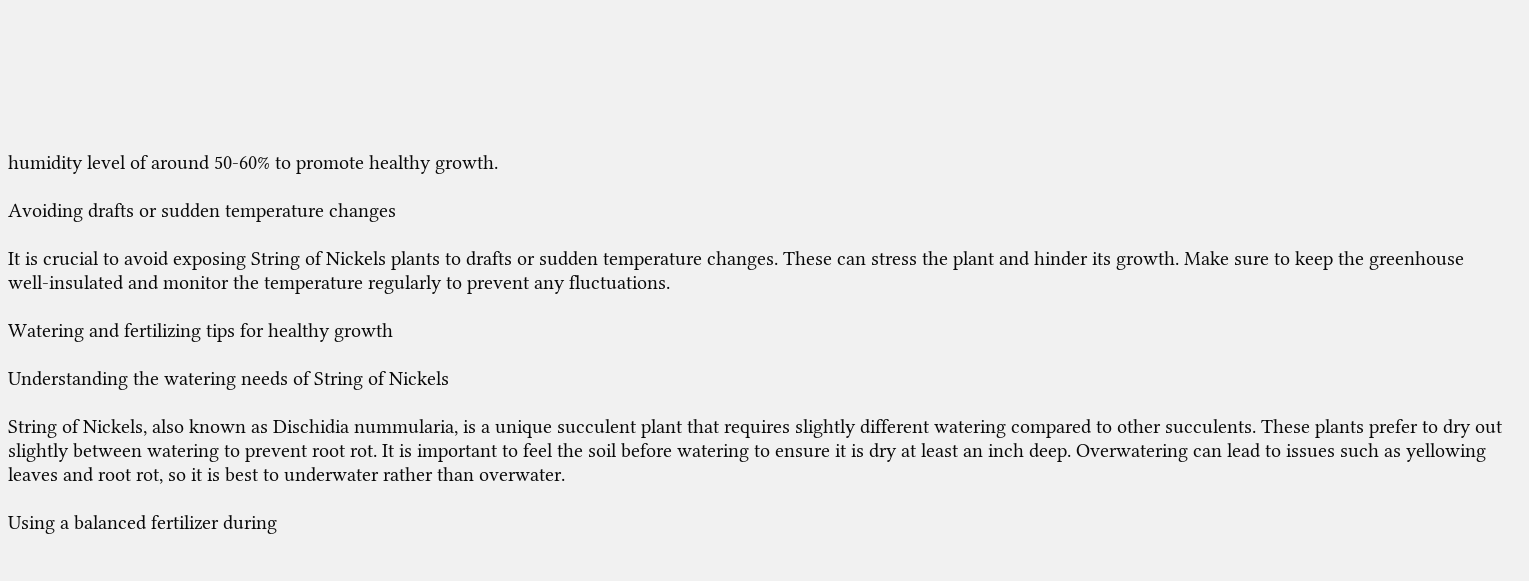humidity level of around 50-60% to promote healthy growth.

Avoiding drafts or sudden temperature changes

It is crucial to avoid exposing String of Nickels plants to drafts or sudden temperature changes. These can stress the plant and hinder its growth. Make sure to keep the greenhouse well-insulated and monitor the temperature regularly to prevent any fluctuations.

Watering and fertilizing tips for healthy growth

Understanding the watering needs of String of Nickels

String of Nickels, also known as Dischidia nummularia, is a unique succulent plant that requires slightly different watering compared to other succulents. These plants prefer to dry out slightly between watering to prevent root rot. It is important to feel the soil before watering to ensure it is dry at least an inch deep. Overwatering can lead to issues such as yellowing leaves and root rot, so it is best to underwater rather than overwater.

Using a balanced fertilizer during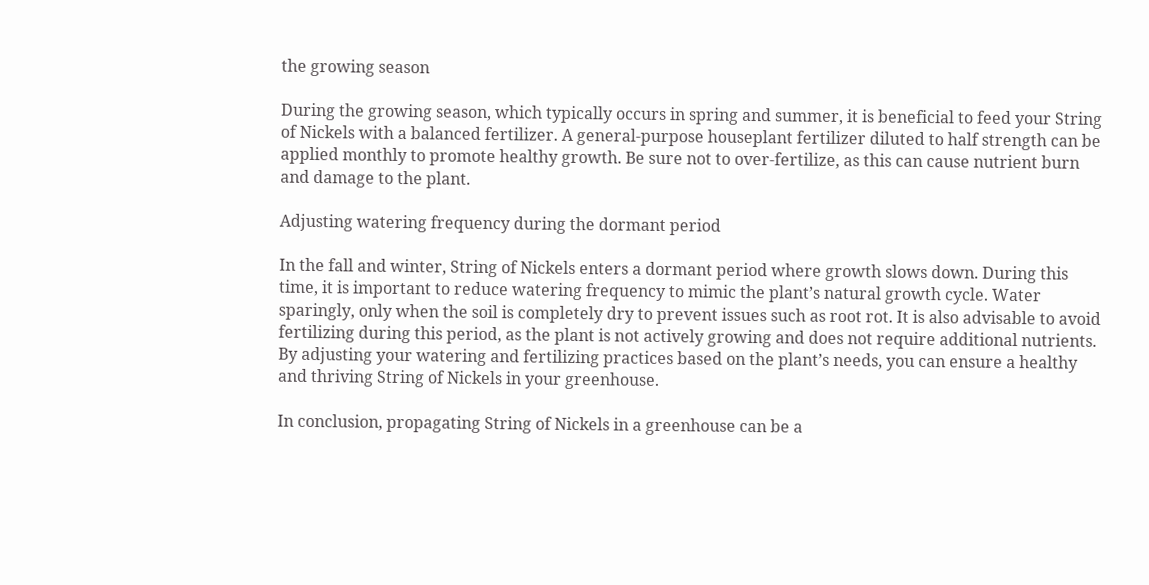the growing season

During the growing season, which typically occurs in spring and summer, it is beneficial to feed your String of Nickels with a balanced fertilizer. A general-purpose houseplant fertilizer diluted to half strength can be applied monthly to promote healthy growth. Be sure not to over-fertilize, as this can cause nutrient burn and damage to the plant.

Adjusting watering frequency during the dormant period

In the fall and winter, String of Nickels enters a dormant period where growth slows down. During this time, it is important to reduce watering frequency to mimic the plant’s natural growth cycle. Water sparingly, only when the soil is completely dry to prevent issues such as root rot. It is also advisable to avoid fertilizing during this period, as the plant is not actively growing and does not require additional nutrients. By adjusting your watering and fertilizing practices based on the plant’s needs, you can ensure a healthy and thriving String of Nickels in your greenhouse.

In conclusion, propagating String of Nickels in a greenhouse can be a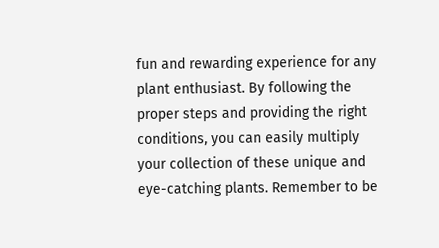fun and rewarding experience for any plant enthusiast. By following the proper steps and providing the right conditions, you can easily multiply your collection of these unique and eye-catching plants. Remember to be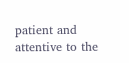patient and attentive to the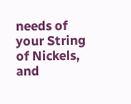needs of your String of Nickels, and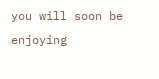you will soon be enjoying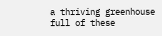a thriving greenhouse full of these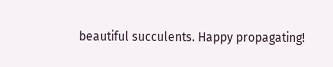beautiful succulents. Happy propagating!